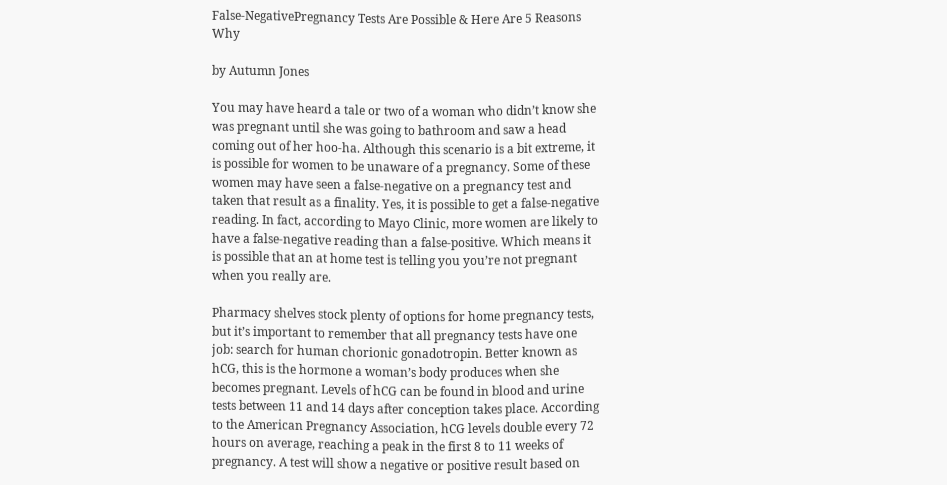False-NegativePregnancy Tests Are Possible & Here Are 5 Reasons Why

by Autumn Jones

You may have heard a tale or two of a woman who didn’t know she was pregnant until she was going to bathroom and saw a head coming out of her hoo-ha. Although this scenario is a bit extreme, it is possible for women to be unaware of a pregnancy. Some of these women may have seen a false-negative on a pregnancy test and taken that result as a finality. Yes, it is possible to get a false-negative reading. In fact, according to Mayo Clinic, more women are likely to have a false-negative reading than a false-positive. Which means it is possible that an at home test is telling you you’re not pregnant when you really are.

Pharmacy shelves stock plenty of options for home pregnancy tests, but it’s important to remember that all pregnancy tests have one job: search for human chorionic gonadotropin. Better known as hCG, this is the hormone a woman’s body produces when she becomes pregnant. Levels of hCG can be found in blood and urine tests between 11 and 14 days after conception takes place. According to the American Pregnancy Association, hCG levels double every 72 hours on average, reaching a peak in the first 8 to 11 weeks of pregnancy. A test will show a negative or positive result based on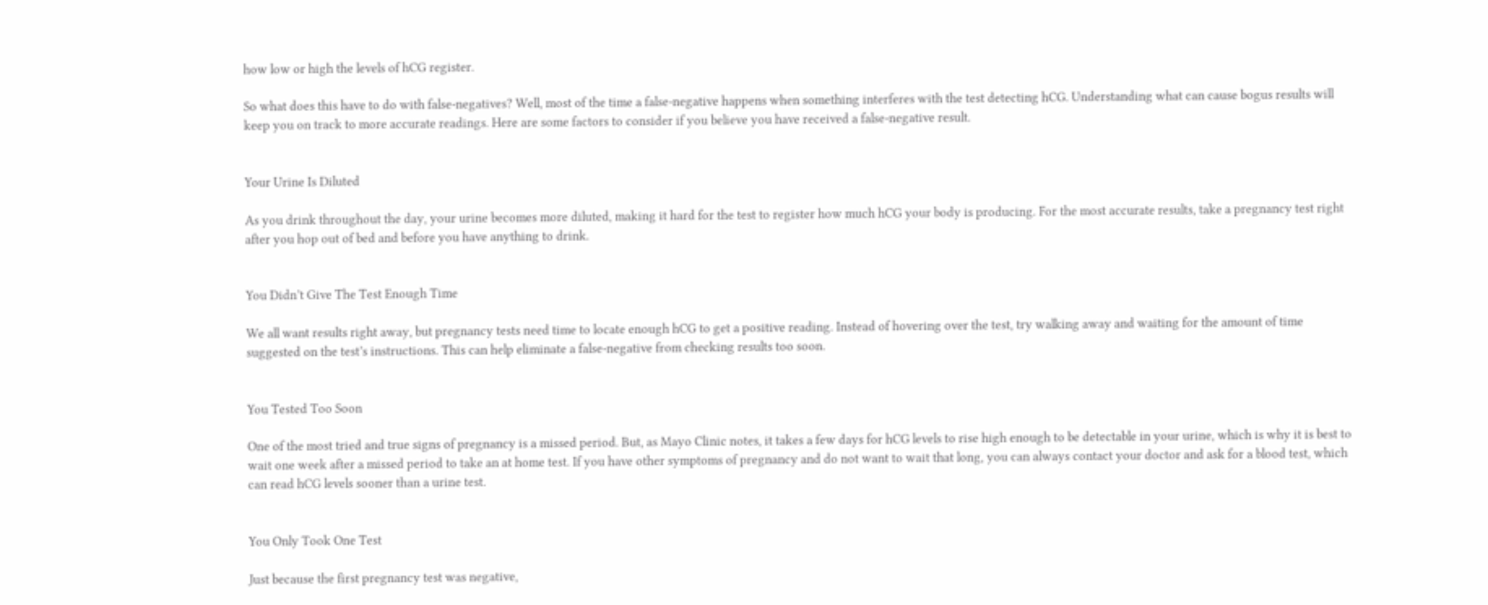how low or high the levels of hCG register.

So what does this have to do with false-negatives? Well, most of the time a false-negative happens when something interferes with the test detecting hCG. Understanding what can cause bogus results will keep you on track to more accurate readings. Here are some factors to consider if you believe you have received a false-negative result.


Your Urine Is Diluted

As you drink throughout the day, your urine becomes more diluted, making it hard for the test to register how much hCG your body is producing. For the most accurate results, take a pregnancy test right after you hop out of bed and before you have anything to drink.


You Didn’t Give The Test Enough Time

We all want results right away, but pregnancy tests need time to locate enough hCG to get a positive reading. Instead of hovering over the test, try walking away and waiting for the amount of time suggested on the test’s instructions. This can help eliminate a false-negative from checking results too soon.


You Tested Too Soon

One of the most tried and true signs of pregnancy is a missed period. But, as Mayo Clinic notes, it takes a few days for hCG levels to rise high enough to be detectable in your urine, which is why it is best to wait one week after a missed period to take an at home test. If you have other symptoms of pregnancy and do not want to wait that long, you can always contact your doctor and ask for a blood test, which can read hCG levels sooner than a urine test.


You Only Took One Test

Just because the first pregnancy test was negative,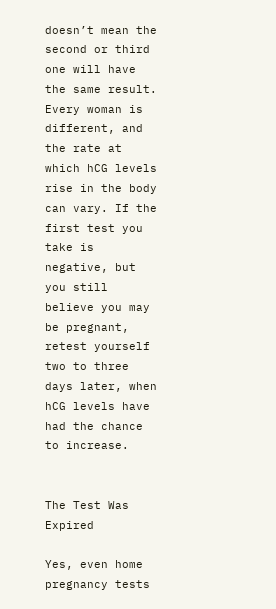doesn’t mean the second or third one will have the same result. Every woman is different, and the rate at which hCG levels rise in the body can vary. If the first test you take is negative, but you still believe you may be pregnant, retest yourself two to three days later, when hCG levels have had the chance to increase.


The Test Was Expired

Yes, even home pregnancy tests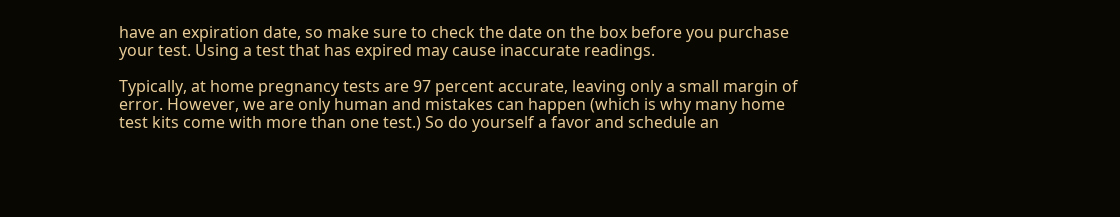have an expiration date, so make sure to check the date on the box before you purchase your test. Using a test that has expired may cause inaccurate readings.

Typically, at home pregnancy tests are 97 percent accurate, leaving only a small margin of error. However, we are only human and mistakes can happen (which is why many home test kits come with more than one test.) So do yourself a favor and schedule an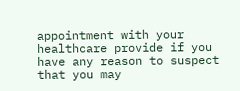appointment with your healthcare provide if you have any reason to suspect that you may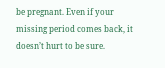be pregnant. Even if your missing period comes back, it doesn’t hurt to be sure.